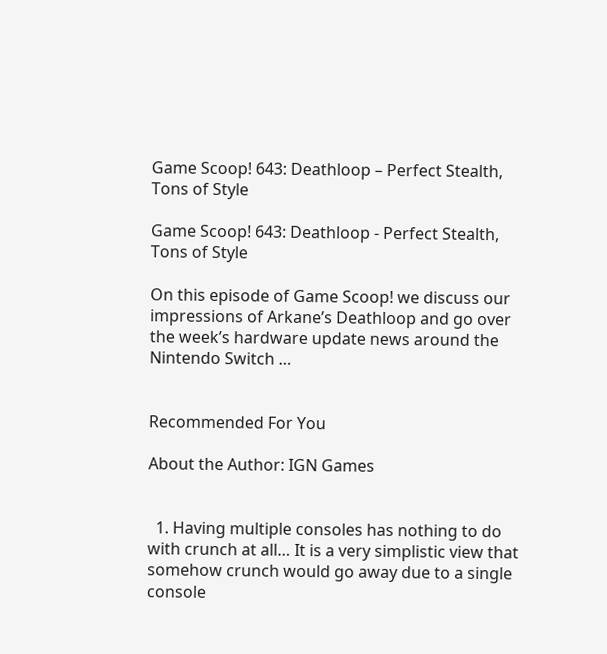Game Scoop! 643: Deathloop – Perfect Stealth, Tons of Style

Game Scoop! 643: Deathloop - Perfect Stealth, Tons of Style

On this episode of Game Scoop! we discuss our impressions of Arkane’s Deathloop and go over the week’s hardware update news around the Nintendo Switch …


Recommended For You

About the Author: IGN Games


  1. Having multiple consoles has nothing to do with crunch at all… It is a very simplistic view that somehow crunch would go away due to a single console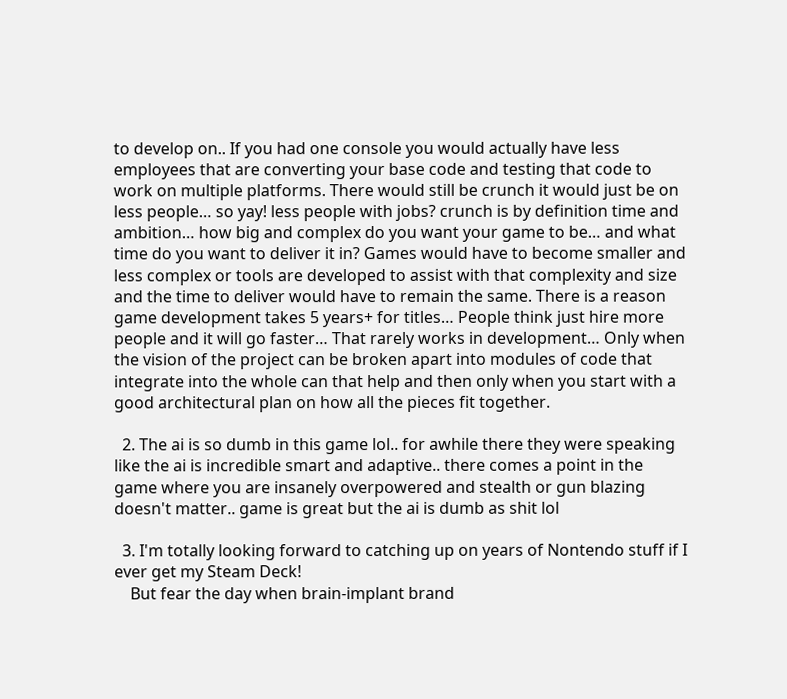to develop on.. If you had one console you would actually have less employees that are converting your base code and testing that code to work on multiple platforms. There would still be crunch it would just be on less people… so yay! less people with jobs? crunch is by definition time and ambition… how big and complex do you want your game to be… and what time do you want to deliver it in? Games would have to become smaller and less complex or tools are developed to assist with that complexity and size and the time to deliver would have to remain the same. There is a reason game development takes 5 years+ for titles… People think just hire more people and it will go faster… That rarely works in development… Only when the vision of the project can be broken apart into modules of code that integrate into the whole can that help and then only when you start with a good architectural plan on how all the pieces fit together.

  2. The ai is so dumb in this game lol.. for awhile there they were speaking like the ai is incredible smart and adaptive.. there comes a point in the game where you are insanely overpowered and stealth or gun blazing doesn't matter.. game is great but the ai is dumb as shit lol

  3. I'm totally looking forward to catching up on years of Nontendo stuff if I ever get my Steam Deck!
    But fear the day when brain-implant brand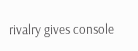rivalry gives console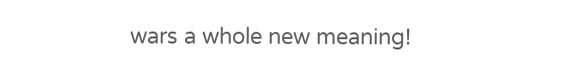wars a whole new meaning!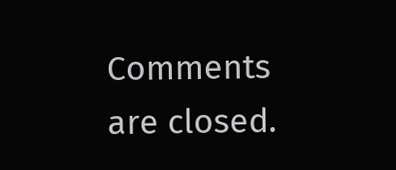Comments are closed.